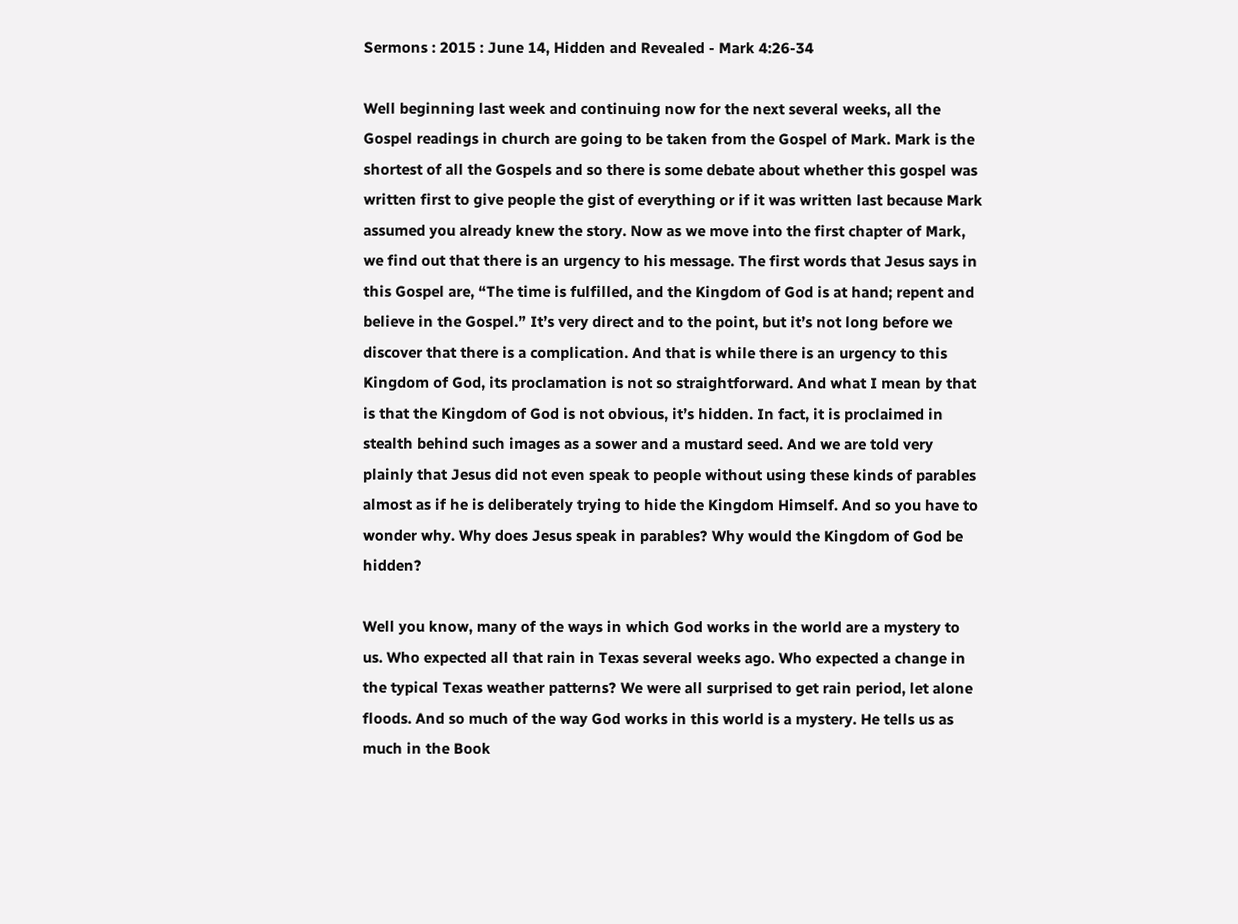Sermons : 2015 : June 14, Hidden and Revealed - Mark 4:26-34

Well beginning last week and continuing now for the next several weeks, all the Gospel readings in church are going to be taken from the Gospel of Mark. Mark is the shortest of all the Gospels and so there is some debate about whether this gospel was written first to give people the gist of everything or if it was written last because Mark assumed you already knew the story. Now as we move into the first chapter of Mark, we find out that there is an urgency to his message. The first words that Jesus says in this Gospel are, “The time is fulfilled, and the Kingdom of God is at hand; repent and believe in the Gospel.” It’s very direct and to the point, but it’s not long before we discover that there is a complication. And that is while there is an urgency to this Kingdom of God, its proclamation is not so straightforward. And what I mean by that is that the Kingdom of God is not obvious, it’s hidden. In fact, it is proclaimed in stealth behind such images as a sower and a mustard seed. And we are told very plainly that Jesus did not even speak to people without using these kinds of parables almost as if he is deliberately trying to hide the Kingdom Himself. And so you have to wonder why. Why does Jesus speak in parables? Why would the Kingdom of God be hidden?

Well you know, many of the ways in which God works in the world are a mystery to us. Who expected all that rain in Texas several weeks ago. Who expected a change in the typical Texas weather patterns? We were all surprised to get rain period, let alone floods. And so much of the way God works in this world is a mystery. He tells us as much in the Book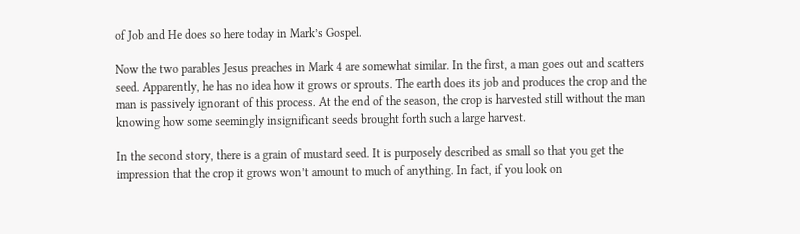of Job and He does so here today in Mark’s Gospel.

Now the two parables Jesus preaches in Mark 4 are somewhat similar. In the first, a man goes out and scatters seed. Apparently, he has no idea how it grows or sprouts. The earth does its job and produces the crop and the man is passively ignorant of this process. At the end of the season, the crop is harvested still without the man knowing how some seemingly insignificant seeds brought forth such a large harvest.

In the second story, there is a grain of mustard seed. It is purposely described as small so that you get the impression that the crop it grows won’t amount to much of anything. In fact, if you look on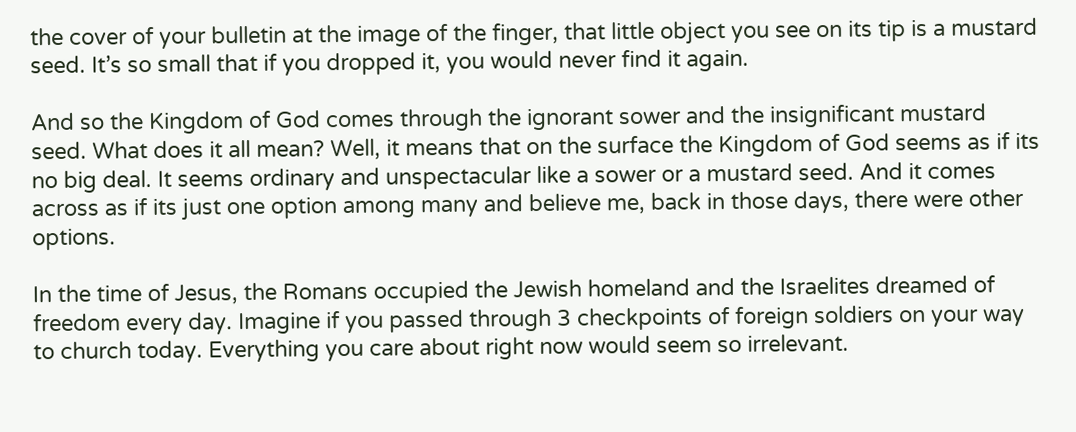the cover of your bulletin at the image of the finger, that little object you see on its tip is a mustard seed. It’s so small that if you dropped it, you would never find it again.

And so the Kingdom of God comes through the ignorant sower and the insignificant mustard seed. What does it all mean? Well, it means that on the surface the Kingdom of God seems as if its no big deal. It seems ordinary and unspectacular like a sower or a mustard seed. And it comes across as if its just one option among many and believe me, back in those days, there were other options.

In the time of Jesus, the Romans occupied the Jewish homeland and the Israelites dreamed of freedom every day. Imagine if you passed through 3 checkpoints of foreign soldiers on your way to church today. Everything you care about right now would seem so irrelevant.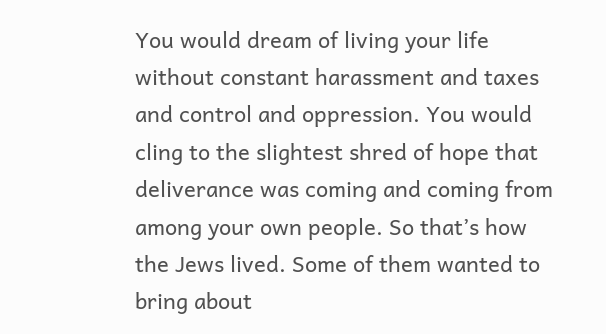You would dream of living your life without constant harassment and taxes and control and oppression. You would cling to the slightest shred of hope that deliverance was coming and coming from among your own people. So that’s how the Jews lived. Some of them wanted to bring about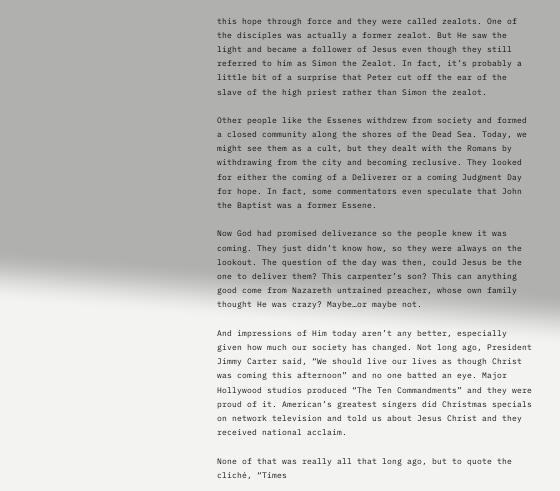this hope through force and they were called zealots. One of the disciples was actually a former zealot. But He saw the light and became a follower of Jesus even though they still referred to him as Simon the Zealot. In fact, it’s probably a little bit of a surprise that Peter cut off the ear of the slave of the high priest rather than Simon the zealot.

Other people like the Essenes withdrew from society and formed a closed community along the shores of the Dead Sea. Today, we might see them as a cult, but they dealt with the Romans by withdrawing from the city and becoming reclusive. They looked for either the coming of a Deliverer or a coming Judgment Day for hope. In fact, some commentators even speculate that John the Baptist was a former Essene.

Now God had promised deliverance so the people knew it was coming. They just didn’t know how, so they were always on the lookout. The question of the day was then, could Jesus be the one to deliver them? This carpenter’s son? This can anything good come from Nazareth untrained preacher, whose own family thought He was crazy? Maybe…or maybe not.

And impressions of Him today aren’t any better, especially given how much our society has changed. Not long ago, President Jimmy Carter said, “We should live our lives as though Christ was coming this afternoon” and no one batted an eye. Major Hollywood studios produced “The Ten Commandments” and they were proud of it. American’s greatest singers did Christmas specials on network television and told us about Jesus Christ and they received national acclaim.

None of that was really all that long ago, but to quote the cliché, “Times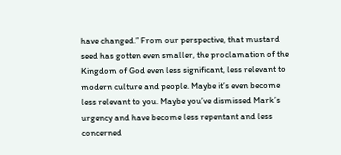have changed.” From our perspective, that mustard seed has gotten even smaller, the proclamation of the Kingdom of God even less significant, less relevant to modern culture and people. Maybe it’s even become less relevant to you. Maybe you’ve dismissed Mark’s urgency and have become less repentant and less concerned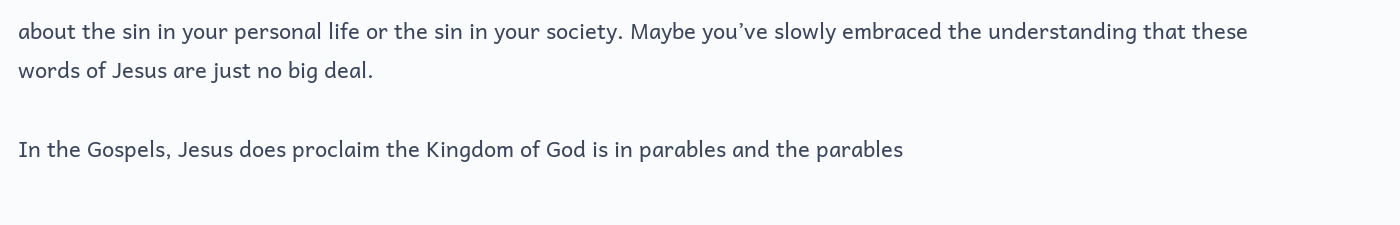about the sin in your personal life or the sin in your society. Maybe you’ve slowly embraced the understanding that these words of Jesus are just no big deal.

In the Gospels, Jesus does proclaim the Kingdom of God is in parables and the parables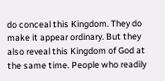do conceal this Kingdom. They do make it appear ordinary. But they also reveal this Kingdom of God at the same time. People who readily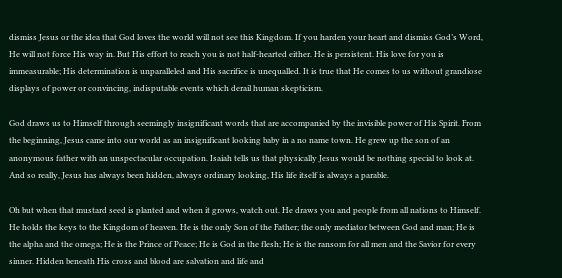dismiss Jesus or the idea that God loves the world will not see this Kingdom. If you harden your heart and dismiss God’s Word, He will not force His way in. But His effort to reach you is not half-hearted either. He is persistent. His love for you is immeasurable; His determination is unparalleled and His sacrifice is unequalled. It is true that He comes to us without grandiose displays of power or convincing, indisputable events which derail human skepticism.

God draws us to Himself through seemingly insignificant words that are accompanied by the invisible power of His Spirit. From the beginning, Jesus came into our world as an insignificant looking baby in a no name town. He grew up the son of an anonymous father with an unspectacular occupation. Isaiah tells us that physically Jesus would be nothing special to look at. And so really, Jesus has always been hidden, always ordinary looking, His life itself is always a parable.

Oh but when that mustard seed is planted and when it grows, watch out. He draws you and people from all nations to Himself. He holds the keys to the Kingdom of heaven. He is the only Son of the Father; the only mediator between God and man; He is the alpha and the omega; He is the Prince of Peace; He is God in the flesh; He is the ransom for all men and the Savior for every sinner. Hidden beneath His cross and blood are salvation and life and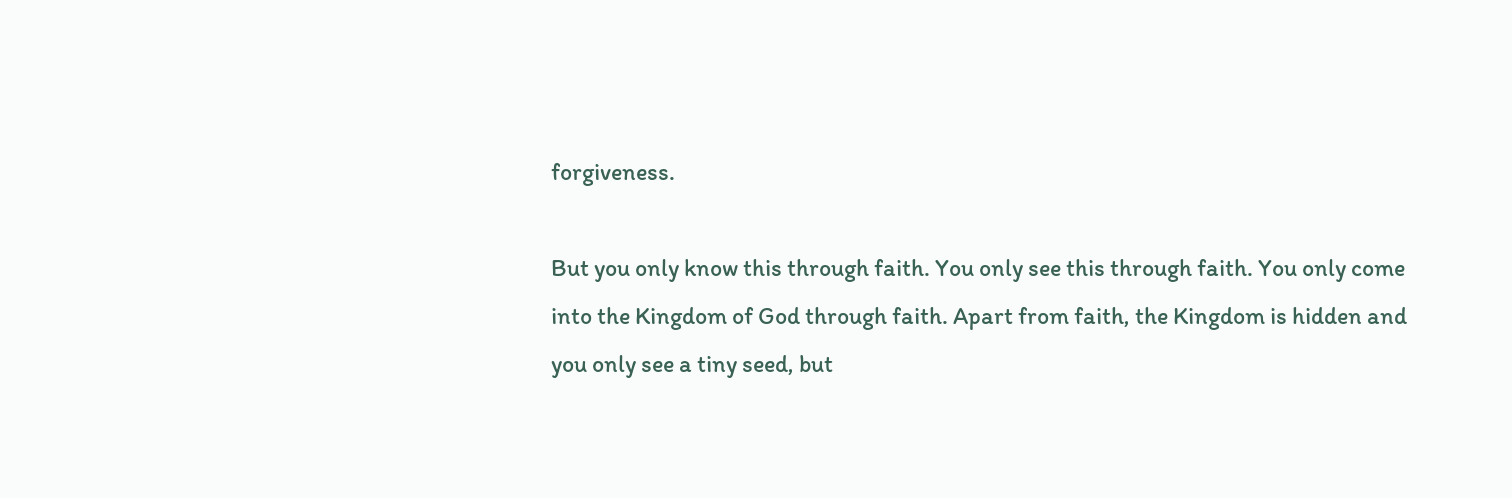forgiveness.

But you only know this through faith. You only see this through faith. You only come into the Kingdom of God through faith. Apart from faith, the Kingdom is hidden and you only see a tiny seed, but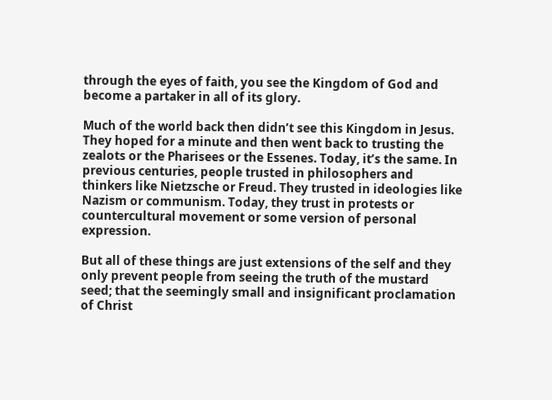through the eyes of faith, you see the Kingdom of God and become a partaker in all of its glory.

Much of the world back then didn’t see this Kingdom in Jesus. They hoped for a minute and then went back to trusting the zealots or the Pharisees or the Essenes. Today, it’s the same. In previous centuries, people trusted in philosophers and thinkers like Nietzsche or Freud. They trusted in ideologies like Nazism or communism. Today, they trust in protests or countercultural movement or some version of personal expression.

But all of these things are just extensions of the self and they only prevent people from seeing the truth of the mustard seed; that the seemingly small and insignificant proclamation of Christ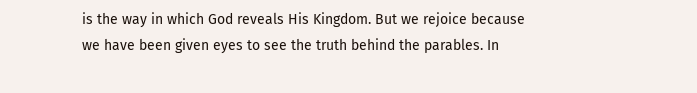is the way in which God reveals His Kingdom. But we rejoice because we have been given eyes to see the truth behind the parables. In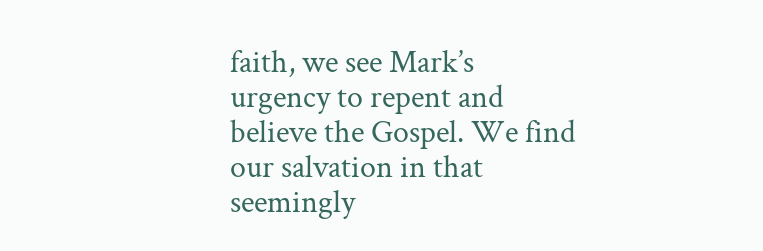faith, we see Mark’s urgency to repent and believe the Gospel. We find our salvation in that seemingly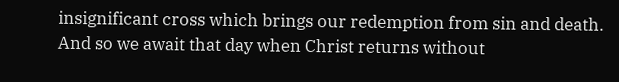insignificant cross which brings our redemption from sin and death. And so we await that day when Christ returns without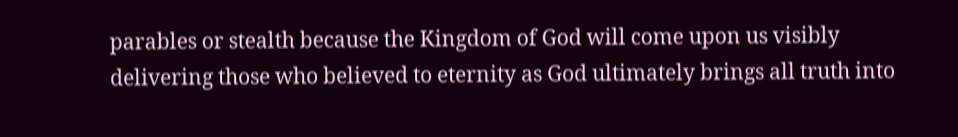parables or stealth because the Kingdom of God will come upon us visibly delivering those who believed to eternity as God ultimately brings all truth into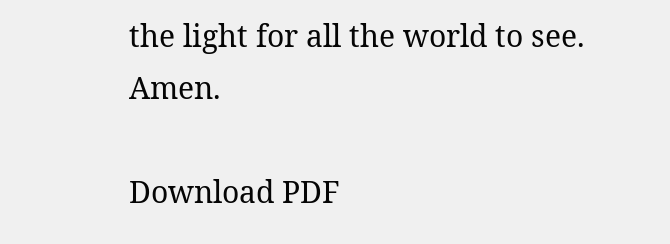the light for all the world to see. Amen.

Download PDF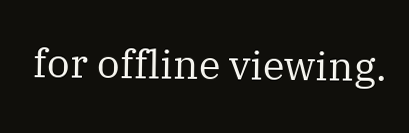for offline viewing.